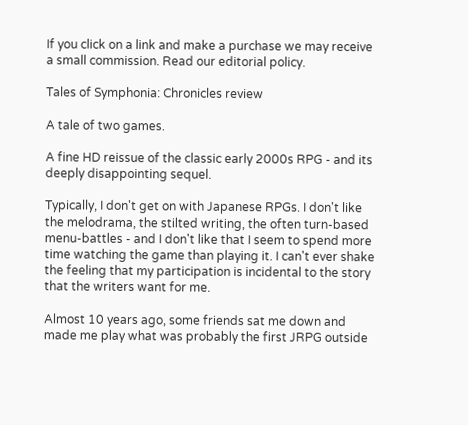If you click on a link and make a purchase we may receive a small commission. Read our editorial policy.

Tales of Symphonia: Chronicles review

A tale of two games.

A fine HD reissue of the classic early 2000s RPG - and its deeply disappointing sequel.

Typically, I don't get on with Japanese RPGs. I don't like the melodrama, the stilted writing, the often turn-based menu-battles - and I don't like that I seem to spend more time watching the game than playing it. I can't ever shake the feeling that my participation is incidental to the story that the writers want for me.

Almost 10 years ago, some friends sat me down and made me play what was probably the first JRPG outside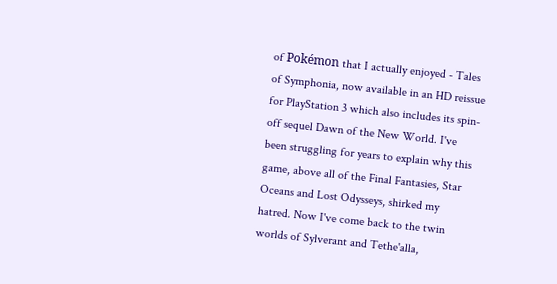of Pokémon that I actually enjoyed - Tales of Symphonia, now available in an HD reissue for PlayStation 3 which also includes its spin-off sequel Dawn of the New World. I've been struggling for years to explain why this game, above all of the Final Fantasies, Star Oceans and Lost Odysseys, shirked my hatred. Now I've come back to the twin worlds of Sylverant and Tethe'alla,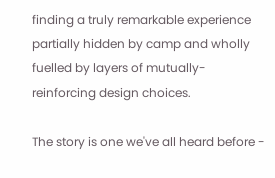finding a truly remarkable experience partially hidden by camp and wholly fuelled by layers of mutually-reinforcing design choices.

The story is one we've all heard before -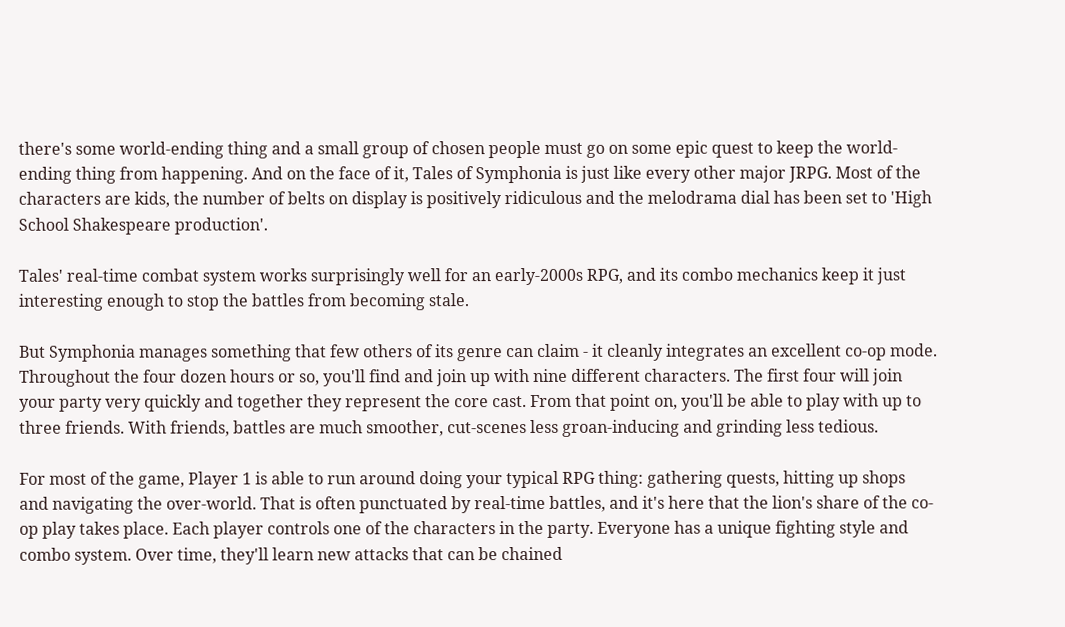there's some world-ending thing and a small group of chosen people must go on some epic quest to keep the world-ending thing from happening. And on the face of it, Tales of Symphonia is just like every other major JRPG. Most of the characters are kids, the number of belts on display is positively ridiculous and the melodrama dial has been set to 'High School Shakespeare production'.

Tales' real-time combat system works surprisingly well for an early-2000s RPG, and its combo mechanics keep it just interesting enough to stop the battles from becoming stale.

But Symphonia manages something that few others of its genre can claim - it cleanly integrates an excellent co-op mode. Throughout the four dozen hours or so, you'll find and join up with nine different characters. The first four will join your party very quickly and together they represent the core cast. From that point on, you'll be able to play with up to three friends. With friends, battles are much smoother, cut-scenes less groan-inducing and grinding less tedious.

For most of the game, Player 1 is able to run around doing your typical RPG thing: gathering quests, hitting up shops and navigating the over-world. That is often punctuated by real-time battles, and it's here that the lion's share of the co-op play takes place. Each player controls one of the characters in the party. Everyone has a unique fighting style and combo system. Over time, they'll learn new attacks that can be chained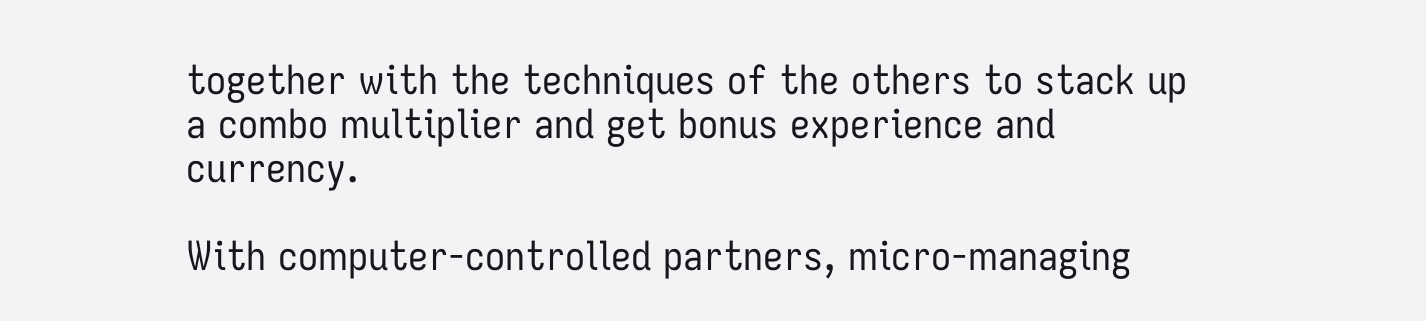together with the techniques of the others to stack up a combo multiplier and get bonus experience and currency.

With computer-controlled partners, micro-managing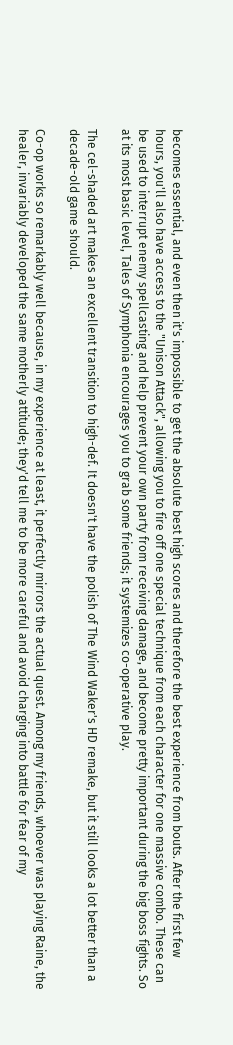becomes essential, and even then it's impossible to get the absolute best high scores and therefore the best experience from bouts. After the first few hours, you'll also have access to the "Unison Attack", allowing you to fire off one special technique from each character for one massive combo. These can be used to interrupt enemy spellcasting and help prevent your own party from receiving damage, and become pretty important during the big boss fights. So at its most basic level, Tales of Symphonia encourages you to grab some friends; it systemizes co-operative play.

The cel-shaded art makes an excellent transition to high-def. It doesn't have the polish of The Wind Waker's HD remake, but it still looks a lot better than a decade-old game should.

Co-op works so remarkably well because, in my experience at least, it perfectly mirrors the actual quest. Among my friends, whoever was playing Raine, the healer, invariably developed the same motherly attitude; they'd tell me to be more careful and avoid charging into battle for fear of my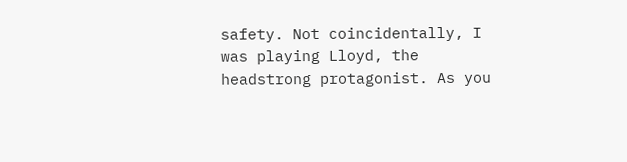safety. Not coincidentally, I was playing Lloyd, the headstrong protagonist. As you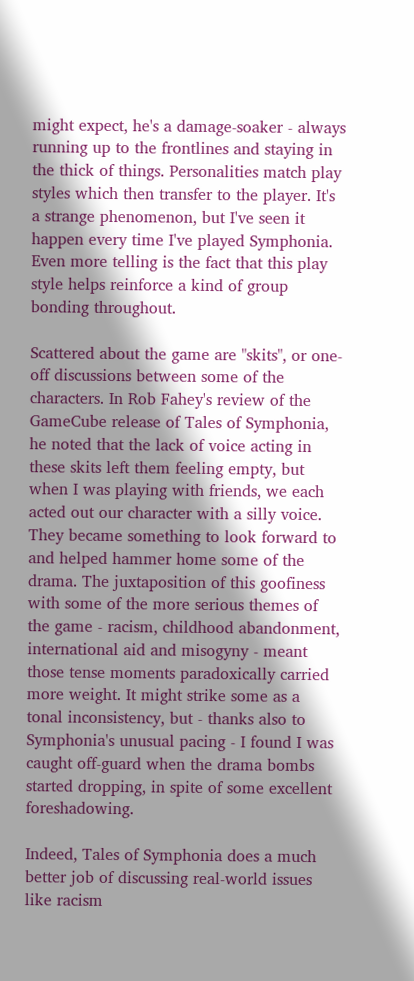might expect, he's a damage-soaker - always running up to the frontlines and staying in the thick of things. Personalities match play styles which then transfer to the player. It's a strange phenomenon, but I've seen it happen every time I've played Symphonia. Even more telling is the fact that this play style helps reinforce a kind of group bonding throughout.

Scattered about the game are "skits", or one-off discussions between some of the characters. In Rob Fahey's review of the GameCube release of Tales of Symphonia, he noted that the lack of voice acting in these skits left them feeling empty, but when I was playing with friends, we each acted out our character with a silly voice. They became something to look forward to and helped hammer home some of the drama. The juxtaposition of this goofiness with some of the more serious themes of the game - racism, childhood abandonment, international aid and misogyny - meant those tense moments paradoxically carried more weight. It might strike some as a tonal inconsistency, but - thanks also to Symphonia's unusual pacing - I found I was caught off-guard when the drama bombs started dropping, in spite of some excellent foreshadowing.

Indeed, Tales of Symphonia does a much better job of discussing real-world issues like racism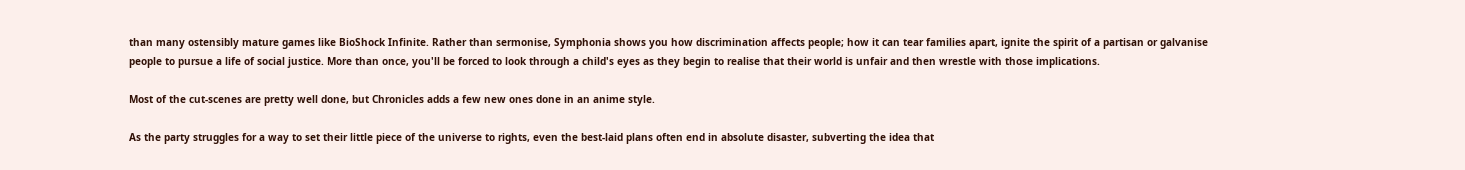than many ostensibly mature games like BioShock Infinite. Rather than sermonise, Symphonia shows you how discrimination affects people; how it can tear families apart, ignite the spirit of a partisan or galvanise people to pursue a life of social justice. More than once, you'll be forced to look through a child's eyes as they begin to realise that their world is unfair and then wrestle with those implications.

Most of the cut-scenes are pretty well done, but Chronicles adds a few new ones done in an anime style.

As the party struggles for a way to set their little piece of the universe to rights, even the best-laid plans often end in absolute disaster, subverting the idea that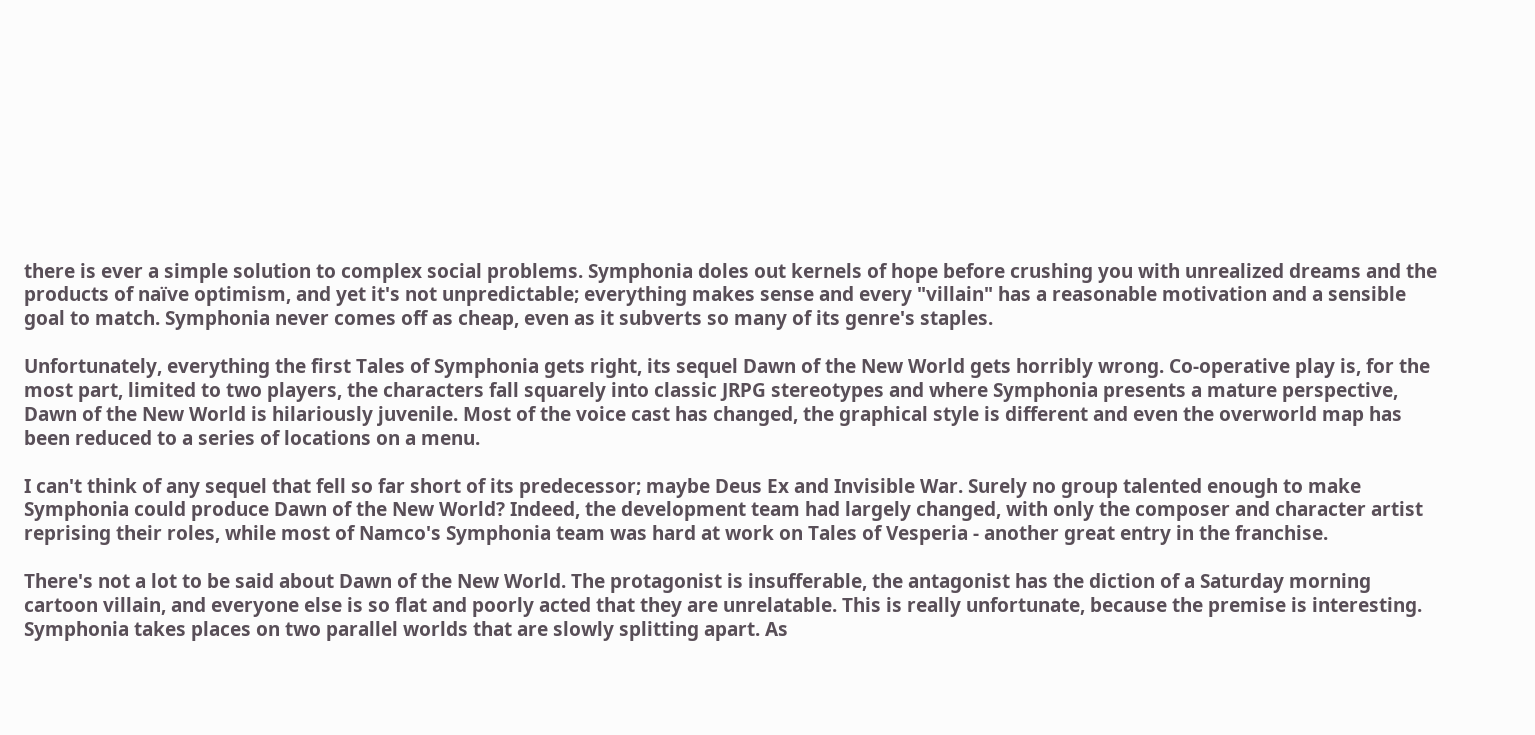there is ever a simple solution to complex social problems. Symphonia doles out kernels of hope before crushing you with unrealized dreams and the products of naïve optimism, and yet it's not unpredictable; everything makes sense and every "villain" has a reasonable motivation and a sensible goal to match. Symphonia never comes off as cheap, even as it subverts so many of its genre's staples.

Unfortunately, everything the first Tales of Symphonia gets right, its sequel Dawn of the New World gets horribly wrong. Co-operative play is, for the most part, limited to two players, the characters fall squarely into classic JRPG stereotypes and where Symphonia presents a mature perspective, Dawn of the New World is hilariously juvenile. Most of the voice cast has changed, the graphical style is different and even the overworld map has been reduced to a series of locations on a menu.

I can't think of any sequel that fell so far short of its predecessor; maybe Deus Ex and Invisible War. Surely no group talented enough to make Symphonia could produce Dawn of the New World? Indeed, the development team had largely changed, with only the composer and character artist reprising their roles, while most of Namco's Symphonia team was hard at work on Tales of Vesperia - another great entry in the franchise.

There's not a lot to be said about Dawn of the New World. The protagonist is insufferable, the antagonist has the diction of a Saturday morning cartoon villain, and everyone else is so flat and poorly acted that they are unrelatable. This is really unfortunate, because the premise is interesting. Symphonia takes places on two parallel worlds that are slowly splitting apart. As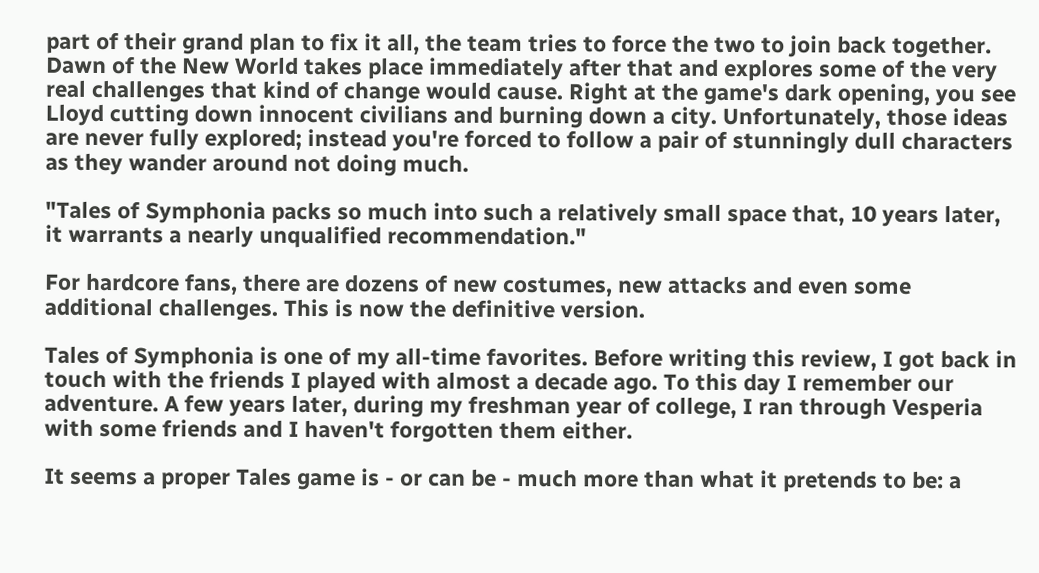part of their grand plan to fix it all, the team tries to force the two to join back together. Dawn of the New World takes place immediately after that and explores some of the very real challenges that kind of change would cause. Right at the game's dark opening, you see Lloyd cutting down innocent civilians and burning down a city. Unfortunately, those ideas are never fully explored; instead you're forced to follow a pair of stunningly dull characters as they wander around not doing much.

"Tales of Symphonia packs so much into such a relatively small space that, 10 years later, it warrants a nearly unqualified recommendation."

For hardcore fans, there are dozens of new costumes, new attacks and even some additional challenges. This is now the definitive version.

Tales of Symphonia is one of my all-time favorites. Before writing this review, I got back in touch with the friends I played with almost a decade ago. To this day I remember our adventure. A few years later, during my freshman year of college, I ran through Vesperia with some friends and I haven't forgotten them either.

It seems a proper Tales game is - or can be - much more than what it pretends to be: a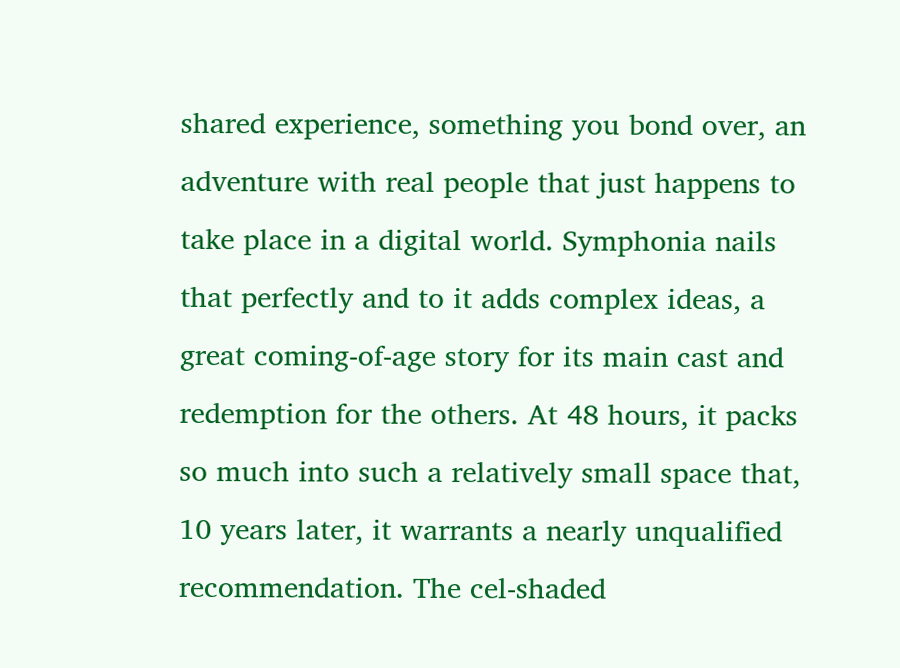shared experience, something you bond over, an adventure with real people that just happens to take place in a digital world. Symphonia nails that perfectly and to it adds complex ideas, a great coming-of-age story for its main cast and redemption for the others. At 48 hours, it packs so much into such a relatively small space that, 10 years later, it warrants a nearly unqualified recommendation. The cel-shaded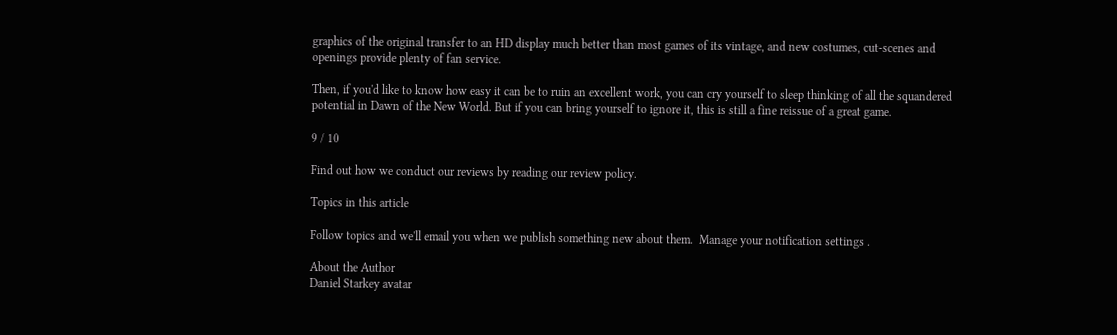graphics of the original transfer to an HD display much better than most games of its vintage, and new costumes, cut-scenes and openings provide plenty of fan service.

Then, if you'd like to know how easy it can be to ruin an excellent work, you can cry yourself to sleep thinking of all the squandered potential in Dawn of the New World. But if you can bring yourself to ignore it, this is still a fine reissue of a great game.

9 / 10

Find out how we conduct our reviews by reading our review policy.

Topics in this article

Follow topics and we'll email you when we publish something new about them.  Manage your notification settings .

About the Author
Daniel Starkey avatar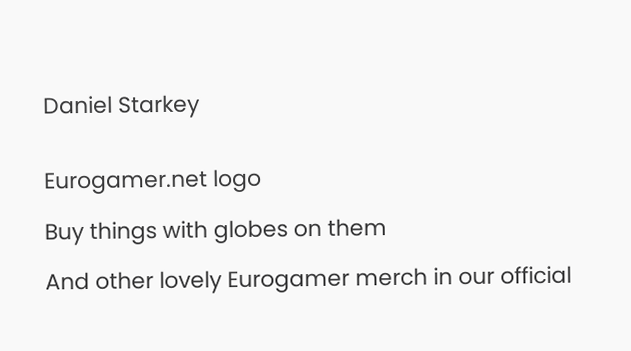Daniel Starkey


Eurogamer.net logo

Buy things with globes on them

And other lovely Eurogamer merch in our official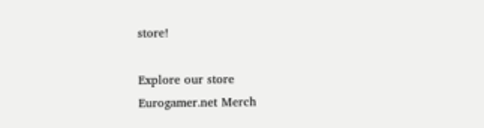store!

Explore our store
Eurogamer.net Merch